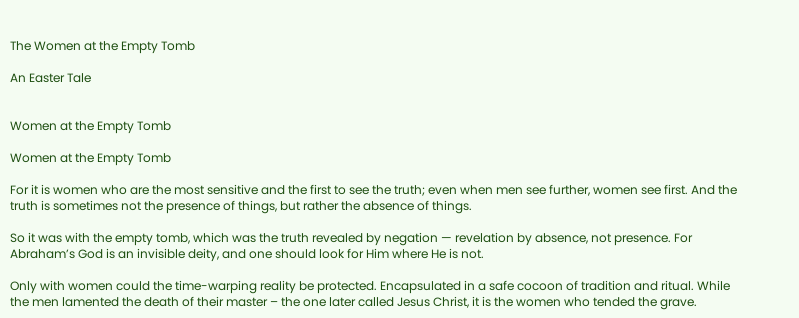The Women at the Empty Tomb

An Easter Tale


Women at the Empty Tomb

Women at the Empty Tomb

For it is women who are the most sensitive and the first to see the truth; even when men see further, women see first. And the truth is sometimes not the presence of things, but rather the absence of things.

So it was with the empty tomb, which was the truth revealed by negation — revelation by absence, not presence. For Abraham’s God is an invisible deity, and one should look for Him where He is not.

Only with women could the time-warping reality be protected. Encapsulated in a safe cocoon of tradition and ritual. While the men lamented the death of their master – the one later called Jesus Christ, it is the women who tended the grave.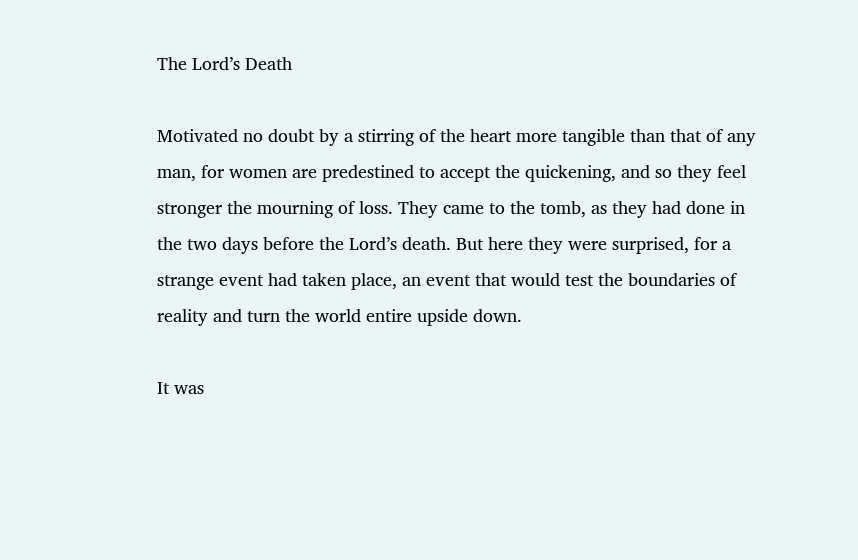The Lord’s Death

Motivated no doubt by a stirring of the heart more tangible than that of any man, for women are predestined to accept the quickening, and so they feel stronger the mourning of loss. They came to the tomb, as they had done in the two days before the Lord’s death. But here they were surprised, for a strange event had taken place, an event that would test the boundaries of reality and turn the world entire upside down.

It was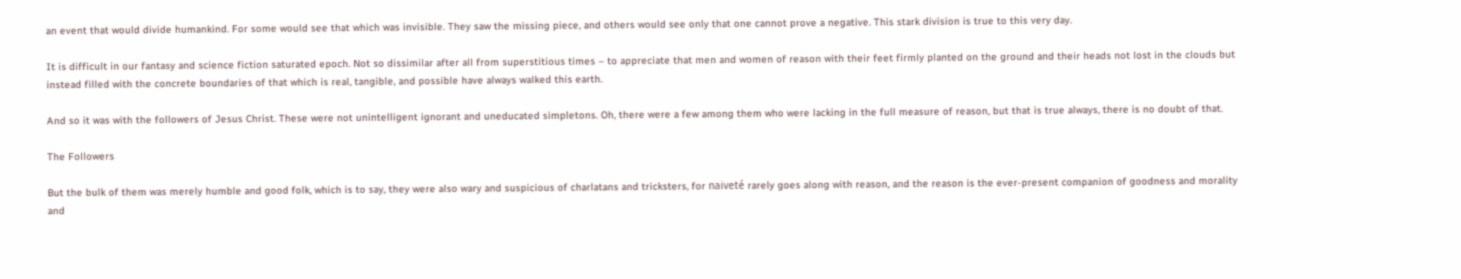an event that would divide humankind. For some would see that which was invisible. They saw the missing piece, and others would see only that one cannot prove a negative. This stark division is true to this very day.

It is difficult in our fantasy and science fiction saturated epoch. Not so dissimilar after all from superstitious times – to appreciate that men and women of reason with their feet firmly planted on the ground and their heads not lost in the clouds but instead filled with the concrete boundaries of that which is real, tangible, and possible have always walked this earth.

And so it was with the followers of Jesus Christ. These were not unintelligent ignorant and uneducated simpletons. Oh, there were a few among them who were lacking in the full measure of reason, but that is true always, there is no doubt of that.

The Followers

But the bulk of them was merely humble and good folk, which is to say, they were also wary and suspicious of charlatans and tricksters, for naiveté rarely goes along with reason, and the reason is the ever-present companion of goodness and morality and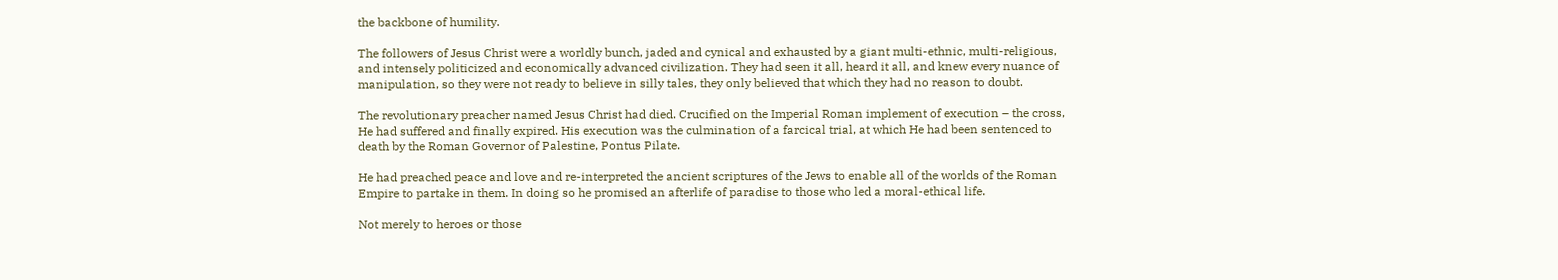the backbone of humility.

The followers of Jesus Christ were a worldly bunch, jaded and cynical and exhausted by a giant multi-ethnic, multi-religious, and intensely politicized and economically advanced civilization. They had seen it all, heard it all, and knew every nuance of manipulation, so they were not ready to believe in silly tales, they only believed that which they had no reason to doubt.

The revolutionary preacher named Jesus Christ had died. Crucified on the Imperial Roman implement of execution – the cross, He had suffered and finally expired. His execution was the culmination of a farcical trial, at which He had been sentenced to death by the Roman Governor of Palestine, Pontus Pilate.

He had preached peace and love and re-interpreted the ancient scriptures of the Jews to enable all of the worlds of the Roman Empire to partake in them. In doing so he promised an afterlife of paradise to those who led a moral-ethical life.

Not merely to heroes or those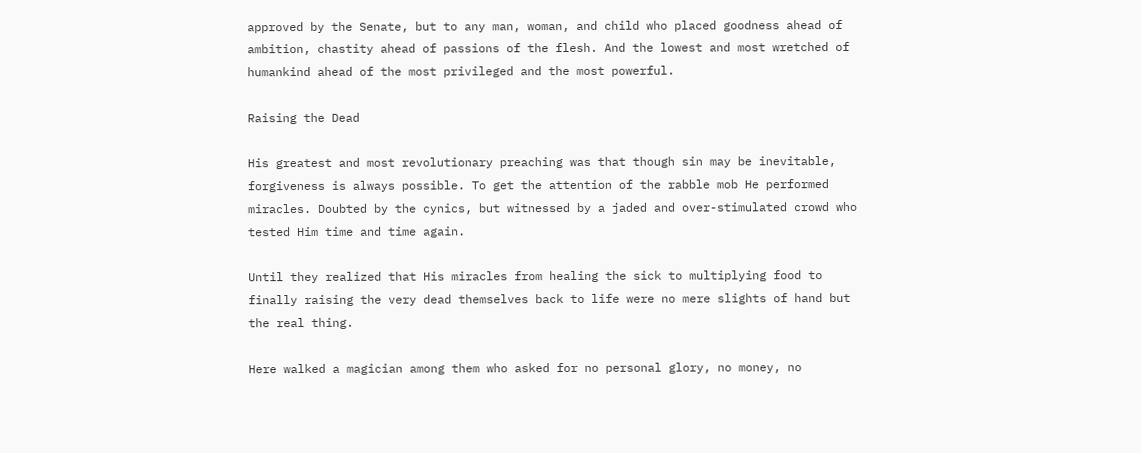approved by the Senate, but to any man, woman, and child who placed goodness ahead of ambition, chastity ahead of passions of the flesh. And the lowest and most wretched of humankind ahead of the most privileged and the most powerful.

Raising the Dead

His greatest and most revolutionary preaching was that though sin may be inevitable, forgiveness is always possible. To get the attention of the rabble mob He performed miracles. Doubted by the cynics, but witnessed by a jaded and over-stimulated crowd who tested Him time and time again.

Until they realized that His miracles from healing the sick to multiplying food to finally raising the very dead themselves back to life were no mere slights of hand but the real thing.

Here walked a magician among them who asked for no personal glory, no money, no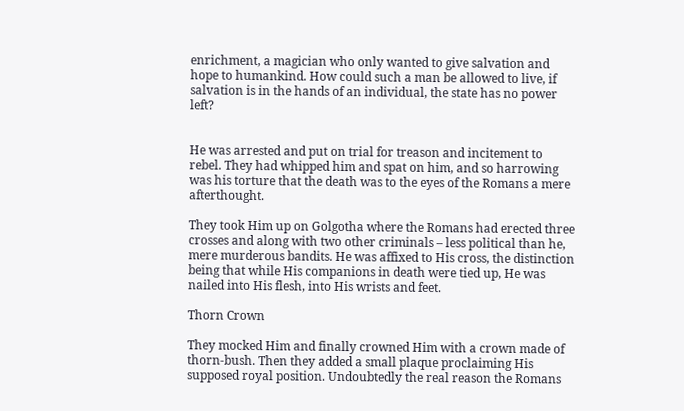enrichment, a magician who only wanted to give salvation and hope to humankind. How could such a man be allowed to live, if salvation is in the hands of an individual, the state has no power left?


He was arrested and put on trial for treason and incitement to rebel. They had whipped him and spat on him, and so harrowing was his torture that the death was to the eyes of the Romans a mere afterthought.

They took Him up on Golgotha where the Romans had erected three crosses and along with two other criminals – less political than he, mere murderous bandits. He was affixed to His cross, the distinction being that while His companions in death were tied up, He was nailed into His flesh, into His wrists and feet.

Thorn Crown

They mocked Him and finally crowned Him with a crown made of thorn-bush. Then they added a small plaque proclaiming His supposed royal position. Undoubtedly the real reason the Romans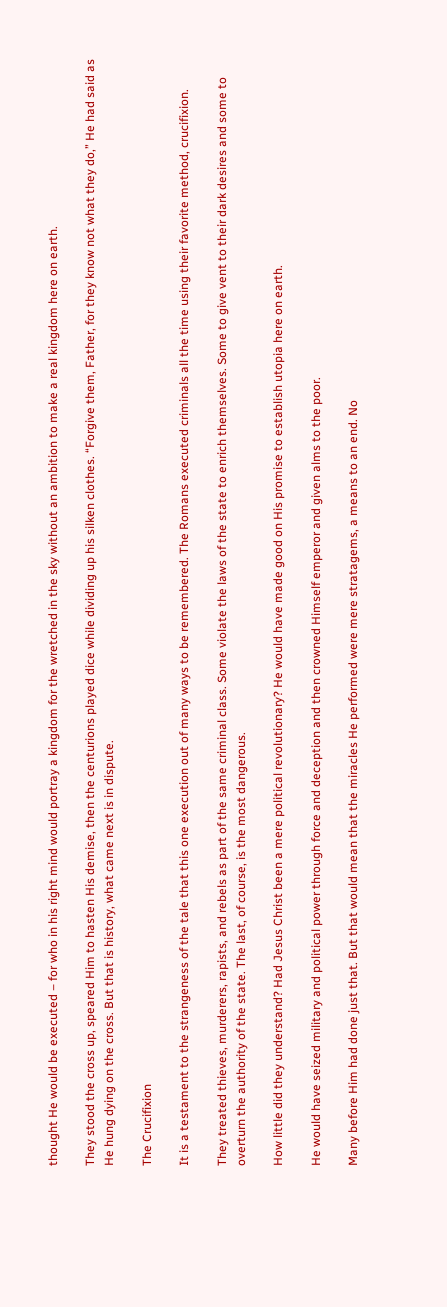thought He would be executed – for who in his right mind would portray a kingdom for the wretched in the sky without an ambition to make a real kingdom here on earth.

They stood the cross up, speared Him to hasten His demise, then the centurions played dice while dividing up his silken clothes. “Forgive them, Father, for they know not what they do,” He had said as He hung dying on the cross. But that is history, what came next is in dispute.

The Crucifixion

It is a testament to the strangeness of the tale that this one execution out of many ways to be remembered. The Romans executed criminals all the time using their favorite method, crucifixion.

They treated thieves, murderers, rapists, and rebels as part of the same criminal class. Some violate the laws of the state to enrich themselves. Some to give vent to their dark desires and some to overturn the authority of the state. The last, of course, is the most dangerous.

How little did they understand? Had Jesus Christ been a mere political revolutionary? He would have made good on His promise to establish utopia here on earth.

He would have seized military and political power through force and deception and then crowned Himself emperor and given alms to the poor.

Many before Him had done just that. But that would mean that the miracles He performed were mere stratagems, a means to an end. No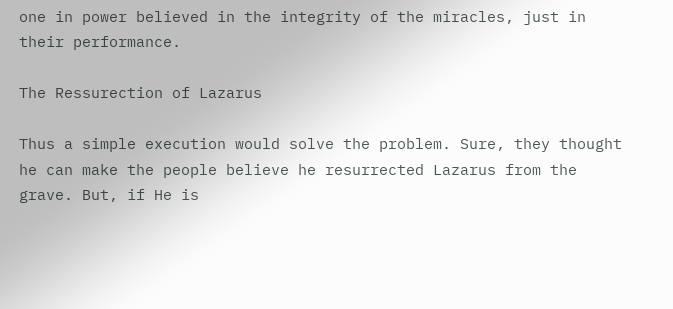one in power believed in the integrity of the miracles, just in their performance.

The Ressurection of Lazarus

Thus a simple execution would solve the problem. Sure, they thought he can make the people believe he resurrected Lazarus from the grave. But, if He is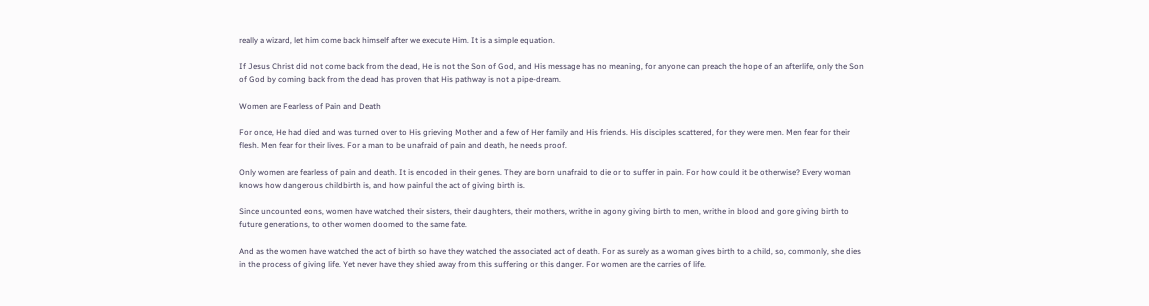really a wizard, let him come back himself after we execute Him. It is a simple equation.

If Jesus Christ did not come back from the dead, He is not the Son of God, and His message has no meaning, for anyone can preach the hope of an afterlife, only the Son of God by coming back from the dead has proven that His pathway is not a pipe-dream.

Women are Fearless of Pain and Death

For once, He had died and was turned over to His grieving Mother and a few of Her family and His friends. His disciples scattered, for they were men. Men fear for their flesh. Men fear for their lives. For a man to be unafraid of pain and death, he needs proof.

Only women are fearless of pain and death. It is encoded in their genes. They are born unafraid to die or to suffer in pain. For how could it be otherwise? Every woman knows how dangerous childbirth is, and how painful the act of giving birth is.

Since uncounted eons, women have watched their sisters, their daughters, their mothers, writhe in agony giving birth to men, writhe in blood and gore giving birth to future generations, to other women doomed to the same fate.

And as the women have watched the act of birth so have they watched the associated act of death. For as surely as a woman gives birth to a child, so, commonly, she dies in the process of giving life. Yet never have they shied away from this suffering or this danger. For women are the carries of life.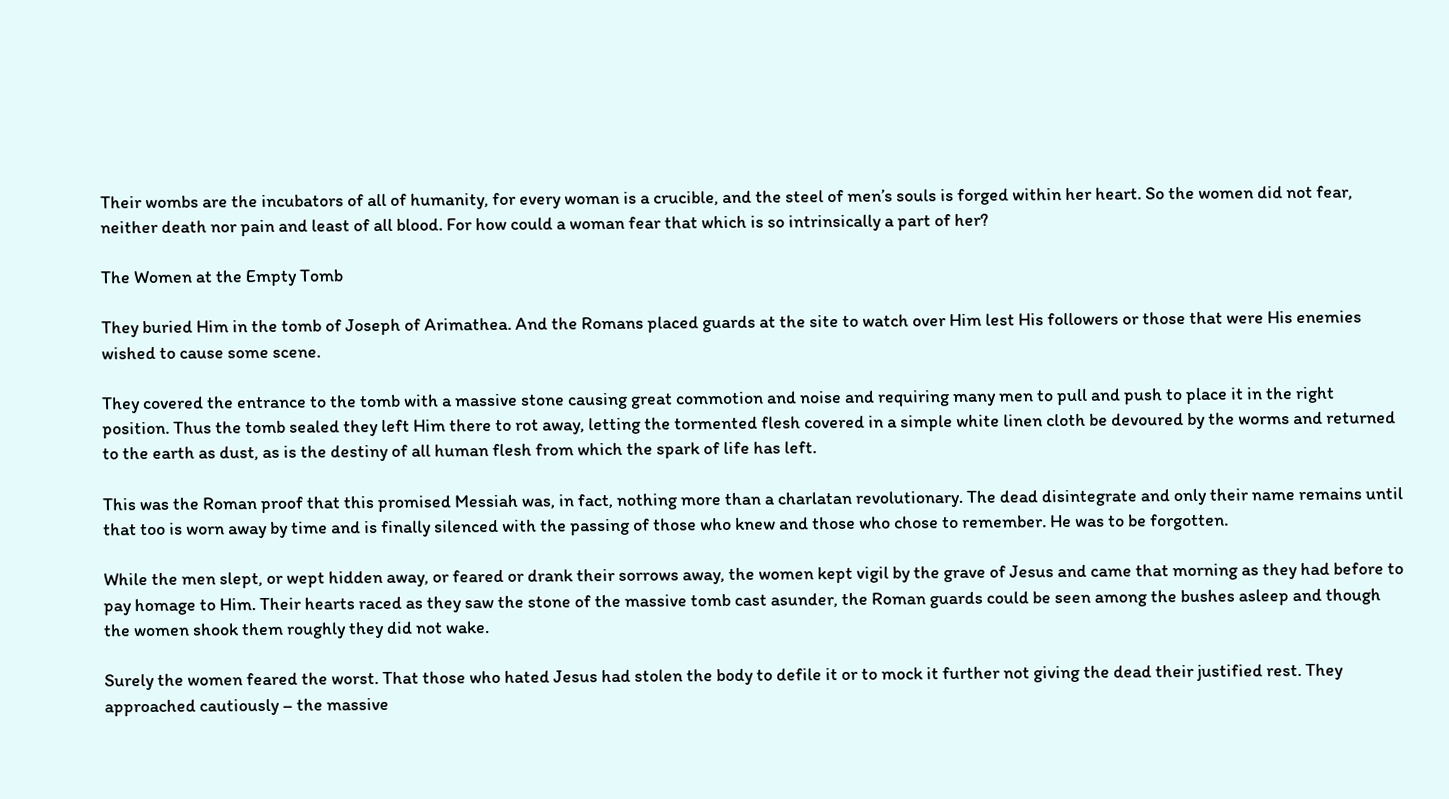Their wombs are the incubators of all of humanity, for every woman is a crucible, and the steel of men’s souls is forged within her heart. So the women did not fear, neither death nor pain and least of all blood. For how could a woman fear that which is so intrinsically a part of her?

The Women at the Empty Tomb

They buried Him in the tomb of Joseph of Arimathea. And the Romans placed guards at the site to watch over Him lest His followers or those that were His enemies wished to cause some scene.

They covered the entrance to the tomb with a massive stone causing great commotion and noise and requiring many men to pull and push to place it in the right position. Thus the tomb sealed they left Him there to rot away, letting the tormented flesh covered in a simple white linen cloth be devoured by the worms and returned to the earth as dust, as is the destiny of all human flesh from which the spark of life has left.

This was the Roman proof that this promised Messiah was, in fact, nothing more than a charlatan revolutionary. The dead disintegrate and only their name remains until that too is worn away by time and is finally silenced with the passing of those who knew and those who chose to remember. He was to be forgotten.

While the men slept, or wept hidden away, or feared or drank their sorrows away, the women kept vigil by the grave of Jesus and came that morning as they had before to pay homage to Him. Their hearts raced as they saw the stone of the massive tomb cast asunder, the Roman guards could be seen among the bushes asleep and though the women shook them roughly they did not wake.

Surely the women feared the worst. That those who hated Jesus had stolen the body to defile it or to mock it further not giving the dead their justified rest. They approached cautiously – the massive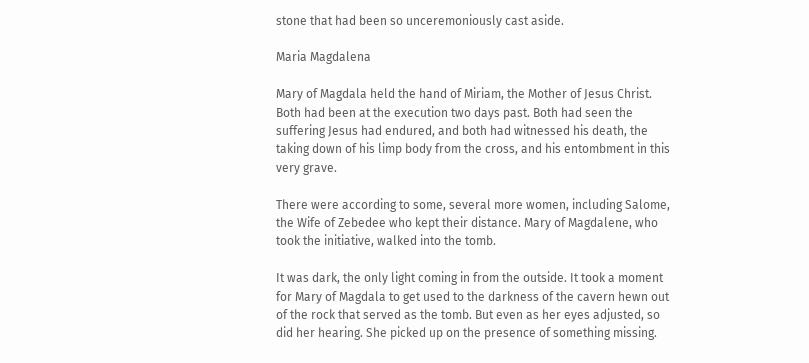stone that had been so unceremoniously cast aside.

Maria Magdalena

Mary of Magdala held the hand of Miriam, the Mother of Jesus Christ. Both had been at the execution two days past. Both had seen the suffering Jesus had endured, and both had witnessed his death, the taking down of his limp body from the cross, and his entombment in this very grave.

There were according to some, several more women, including Salome, the Wife of Zebedee who kept their distance. Mary of Magdalene, who took the initiative, walked into the tomb.

It was dark, the only light coming in from the outside. It took a moment for Mary of Magdala to get used to the darkness of the cavern hewn out of the rock that served as the tomb. But even as her eyes adjusted, so did her hearing. She picked up on the presence of something missing.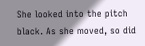She looked into the pitch black. As she moved, so did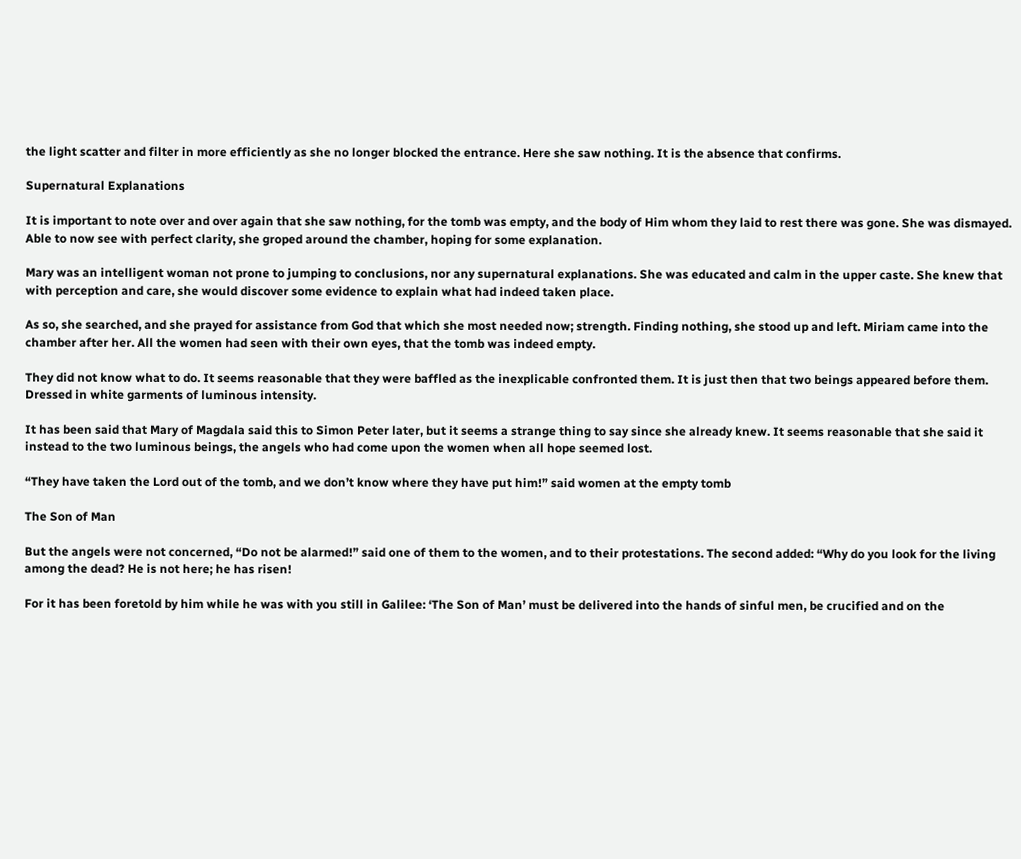the light scatter and filter in more efficiently as she no longer blocked the entrance. Here she saw nothing. It is the absence that confirms.

Supernatural Explanations

It is important to note over and over again that she saw nothing, for the tomb was empty, and the body of Him whom they laid to rest there was gone. She was dismayed. Able to now see with perfect clarity, she groped around the chamber, hoping for some explanation.

Mary was an intelligent woman not prone to jumping to conclusions, nor any supernatural explanations. She was educated and calm in the upper caste. She knew that with perception and care, she would discover some evidence to explain what had indeed taken place.

As so, she searched, and she prayed for assistance from God that which she most needed now; strength. Finding nothing, she stood up and left. Miriam came into the chamber after her. All the women had seen with their own eyes, that the tomb was indeed empty.

They did not know what to do. It seems reasonable that they were baffled as the inexplicable confronted them. It is just then that two beings appeared before them. Dressed in white garments of luminous intensity.

It has been said that Mary of Magdala said this to Simon Peter later, but it seems a strange thing to say since she already knew. It seems reasonable that she said it instead to the two luminous beings, the angels who had come upon the women when all hope seemed lost.

“They have taken the Lord out of the tomb, and we don’t know where they have put him!” said women at the empty tomb

The Son of Man

But the angels were not concerned, “Do not be alarmed!” said one of them to the women, and to their protestations. The second added: “Why do you look for the living among the dead? He is not here; he has risen!

For it has been foretold by him while he was with you still in Galilee: ‘The Son of Man’ must be delivered into the hands of sinful men, be crucified and on the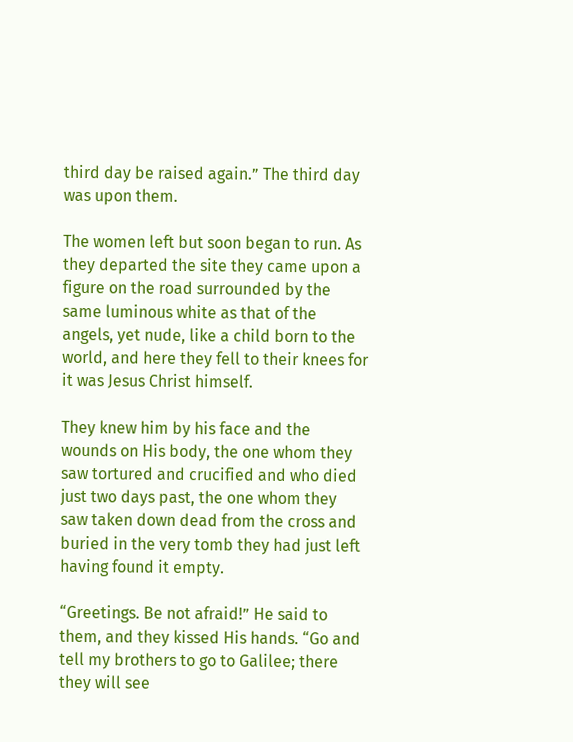third day be raised again.” The third day was upon them.

The women left but soon began to run. As they departed the site they came upon a figure on the road surrounded by the same luminous white as that of the angels, yet nude, like a child born to the world, and here they fell to their knees for it was Jesus Christ himself.

They knew him by his face and the wounds on His body, the one whom they saw tortured and crucified and who died just two days past, the one whom they saw taken down dead from the cross and buried in the very tomb they had just left having found it empty.

“Greetings. Be not afraid!” He said to them, and they kissed His hands. “Go and tell my brothers to go to Galilee; there they will see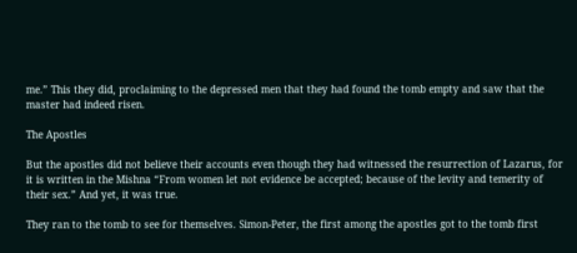me.” This they did, proclaiming to the depressed men that they had found the tomb empty and saw that the master had indeed risen.

The Apostles

But the apostles did not believe their accounts even though they had witnessed the resurrection of Lazarus, for it is written in the Mishna “From women let not evidence be accepted; because of the levity and temerity of their sex.” And yet, it was true.

They ran to the tomb to see for themselves. Simon-Peter, the first among the apostles got to the tomb first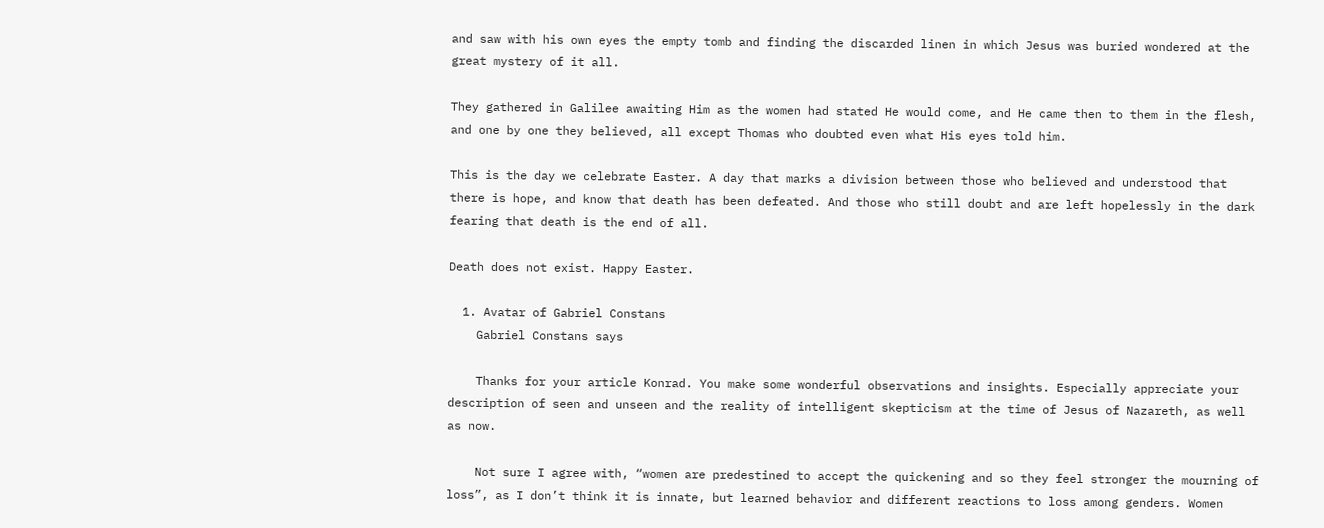and saw with his own eyes the empty tomb and finding the discarded linen in which Jesus was buried wondered at the great mystery of it all.

They gathered in Galilee awaiting Him as the women had stated He would come, and He came then to them in the flesh, and one by one they believed, all except Thomas who doubted even what His eyes told him.

This is the day we celebrate Easter. A day that marks a division between those who believed and understood that there is hope, and know that death has been defeated. And those who still doubt and are left hopelessly in the dark fearing that death is the end of all.

Death does not exist. Happy Easter.

  1. Avatar of Gabriel Constans
    Gabriel Constans says

    Thanks for your article Konrad. You make some wonderful observations and insights. Especially appreciate your description of seen and unseen and the reality of intelligent skepticism at the time of Jesus of Nazareth, as well as now.

    Not sure I agree with, “women are predestined to accept the quickening and so they feel stronger the mourning of loss”, as I don’t think it is innate, but learned behavior and different reactions to loss among genders. Women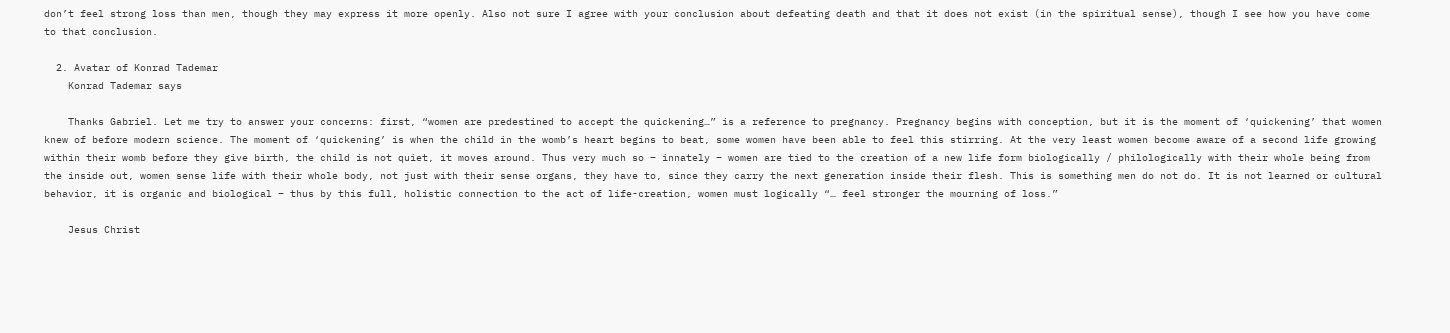don’t feel strong loss than men, though they may express it more openly. Also not sure I agree with your conclusion about defeating death and that it does not exist (in the spiritual sense), though I see how you have come to that conclusion.

  2. Avatar of Konrad Tademar
    Konrad Tademar says

    Thanks Gabriel. Let me try to answer your concerns: first, “women are predestined to accept the quickening…” is a reference to pregnancy. Pregnancy begins with conception, but it is the moment of ‘quickening’ that women knew of before modern science. The moment of ‘quickening’ is when the child in the womb’s heart begins to beat, some women have been able to feel this stirring. At the very least women become aware of a second life growing within their womb before they give birth, the child is not quiet, it moves around. Thus very much so – innately – women are tied to the creation of a new life form biologically / philologically with their whole being from the inside out, women sense life with their whole body, not just with their sense organs, they have to, since they carry the next generation inside their flesh. This is something men do not do. It is not learned or cultural behavior, it is organic and biological – thus by this full, holistic connection to the act of life-creation, women must logically “… feel stronger the mourning of loss.”

    Jesus Christ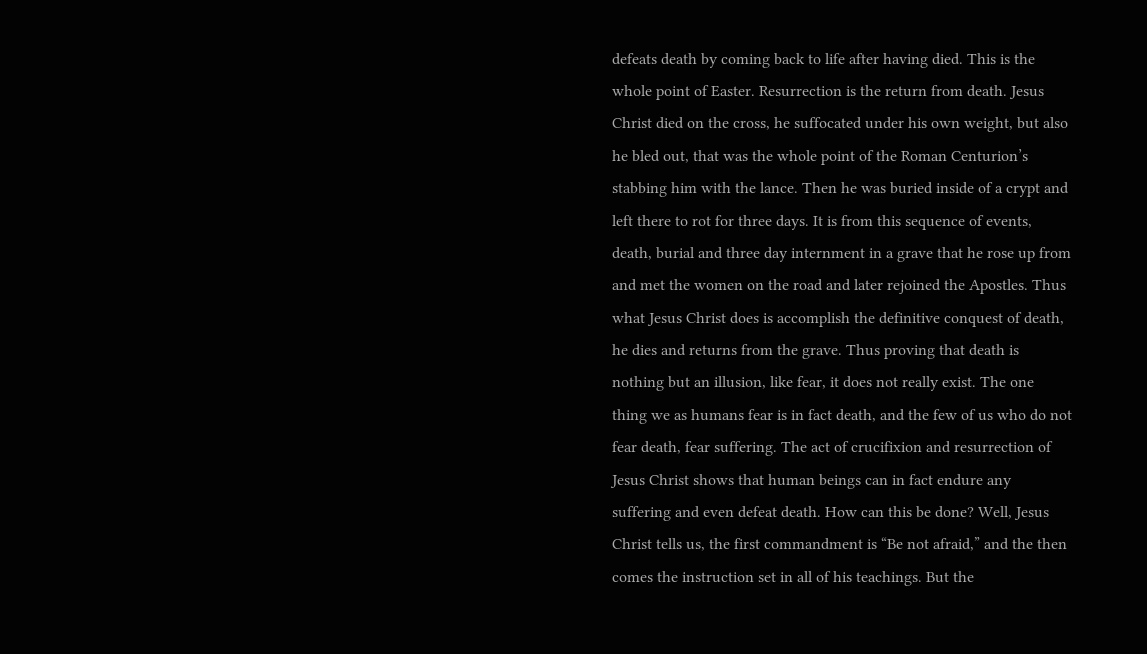defeats death by coming back to life after having died. This is the whole point of Easter. Resurrection is the return from death. Jesus Christ died on the cross, he suffocated under his own weight, but also he bled out, that was the whole point of the Roman Centurion’s stabbing him with the lance. Then he was buried inside of a crypt and left there to rot for three days. It is from this sequence of events, death, burial and three day internment in a grave that he rose up from and met the women on the road and later rejoined the Apostles. Thus what Jesus Christ does is accomplish the definitive conquest of death, he dies and returns from the grave. Thus proving that death is nothing but an illusion, like fear, it does not really exist. The one thing we as humans fear is in fact death, and the few of us who do not fear death, fear suffering. The act of crucifixion and resurrection of Jesus Christ shows that human beings can in fact endure any suffering and even defeat death. How can this be done? Well, Jesus Christ tells us, the first commandment is “Be not afraid,” and the then comes the instruction set in all of his teachings. But the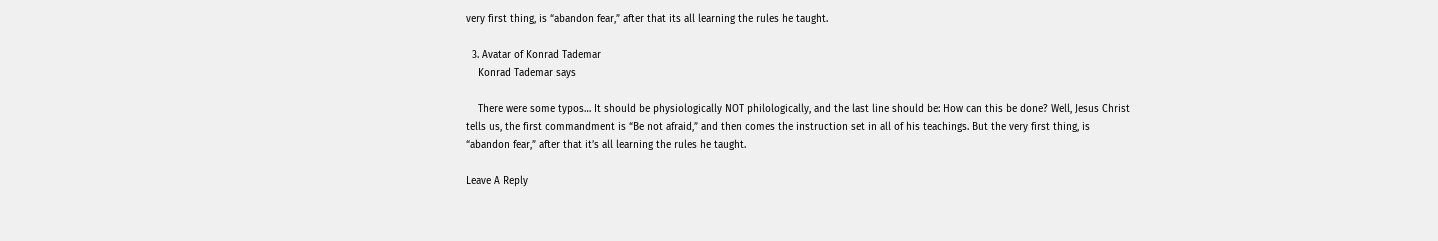very first thing, is “abandon fear,” after that its all learning the rules he taught.

  3. Avatar of Konrad Tademar
    Konrad Tademar says

    There were some typos… It should be physiologically NOT philologically, and the last line should be: How can this be done? Well, Jesus Christ tells us, the first commandment is “Be not afraid,” and then comes the instruction set in all of his teachings. But the very first thing, is “abandon fear,” after that it’s all learning the rules he taught.

Leave A Reply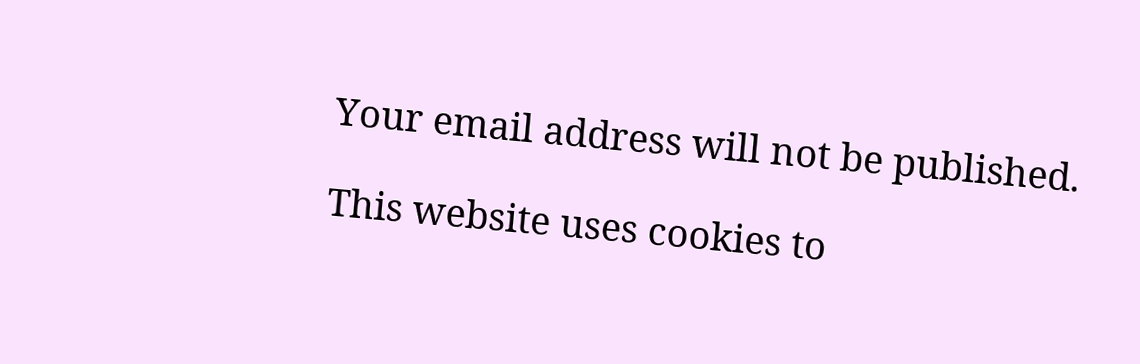Your email address will not be published.

This website uses cookies to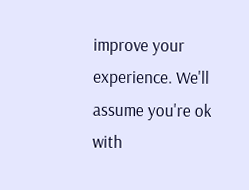improve your experience. We'll assume you're ok with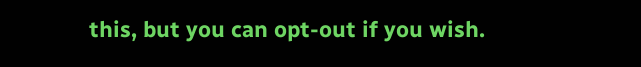this, but you can opt-out if you wish.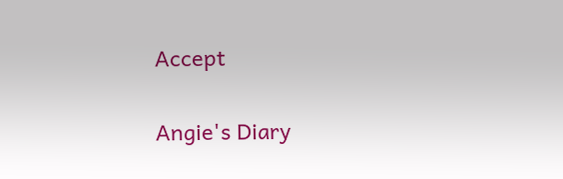Accept

Angie's Diary